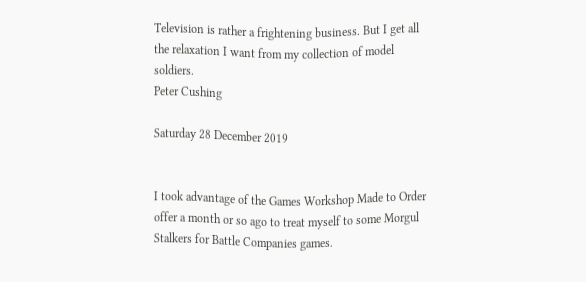Television is rather a frightening business. But I get all the relaxation I want from my collection of model soldiers.
Peter Cushing

Saturday 28 December 2019


I took advantage of the Games Workshop Made to Order offer a month or so ago to treat myself to some Morgul Stalkers for Battle Companies games.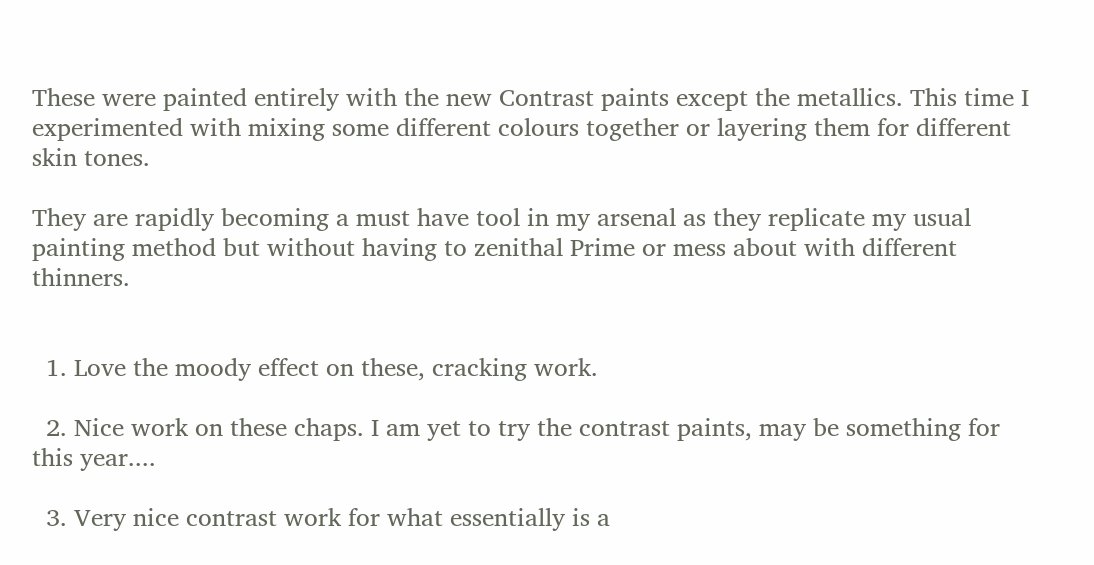These were painted entirely with the new Contrast paints except the metallics. This time I experimented with mixing some different colours together or layering them for different skin tones.

They are rapidly becoming a must have tool in my arsenal as they replicate my usual painting method but without having to zenithal Prime or mess about with different thinners.


  1. Love the moody effect on these, cracking work.

  2. Nice work on these chaps. I am yet to try the contrast paints, may be something for this year....

  3. Very nice contrast work for what essentially is a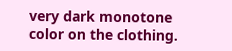very dark monotone color on the clothing.